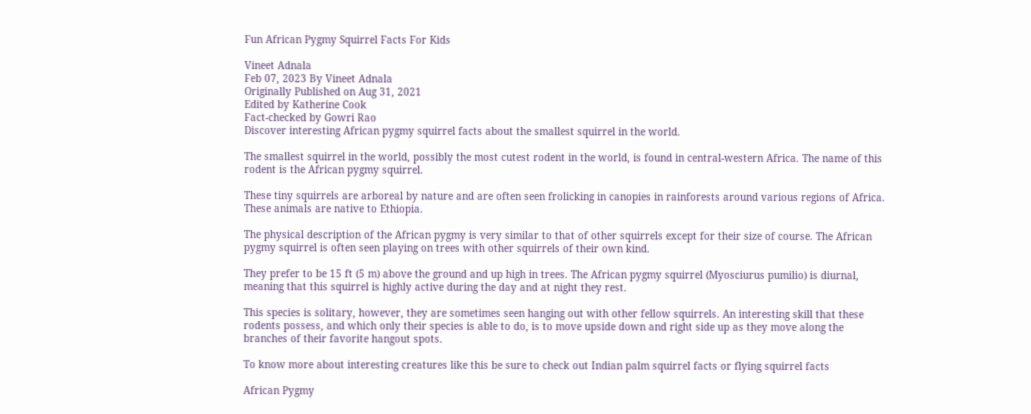Fun African Pygmy Squirrel Facts For Kids

Vineet Adnala
Feb 07, 2023 By Vineet Adnala
Originally Published on Aug 31, 2021
Edited by Katherine Cook
Fact-checked by Gowri Rao
Discover interesting African pygmy squirrel facts about the smallest squirrel in the world.

The smallest squirrel in the world, possibly the most cutest rodent in the world, is found in central-western Africa. The name of this rodent is the African pygmy squirrel.

These tiny squirrels are arboreal by nature and are often seen frolicking in canopies in rainforests around various regions of Africa. These animals are native to Ethiopia.

The physical description of the African pygmy is very similar to that of other squirrels except for their size of course. The African pygmy squirrel is often seen playing on trees with other squirrels of their own kind.

They prefer to be 15 ft (5 m) above the ground and up high in trees. The African pygmy squirrel (Myosciurus pumilio) is diurnal, meaning that this squirrel is highly active during the day and at night they rest.

This species is solitary, however, they are sometimes seen hanging out with other fellow squirrels. An interesting skill that these rodents possess, and which only their species is able to do, is to move upside down and right side up as they move along the branches of their favorite hangout spots.

To know more about interesting creatures like this be sure to check out Indian palm squirrel facts or flying squirrel facts

African Pygmy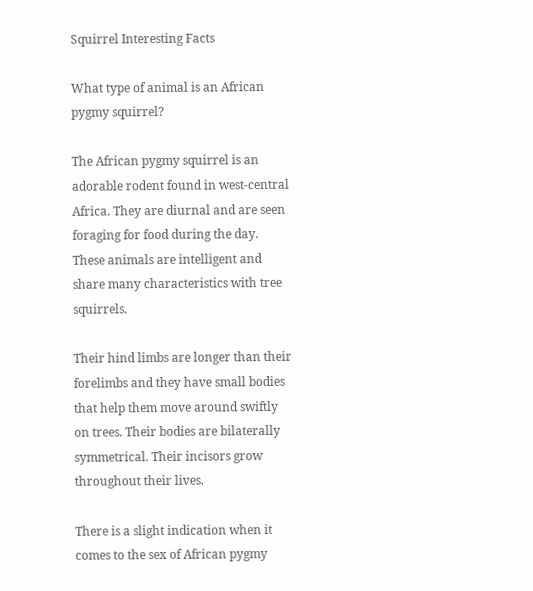Squirrel Interesting Facts

What type of animal is an African pygmy squirrel?

The African pygmy squirrel is an adorable rodent found in west-central Africa. They are diurnal and are seen foraging for food during the day. These animals are intelligent and share many characteristics with tree squirrels.

Their hind limbs are longer than their forelimbs and they have small bodies that help them move around swiftly on trees. Their bodies are bilaterally symmetrical. Their incisors grow throughout their lives.

There is a slight indication when it comes to the sex of African pygmy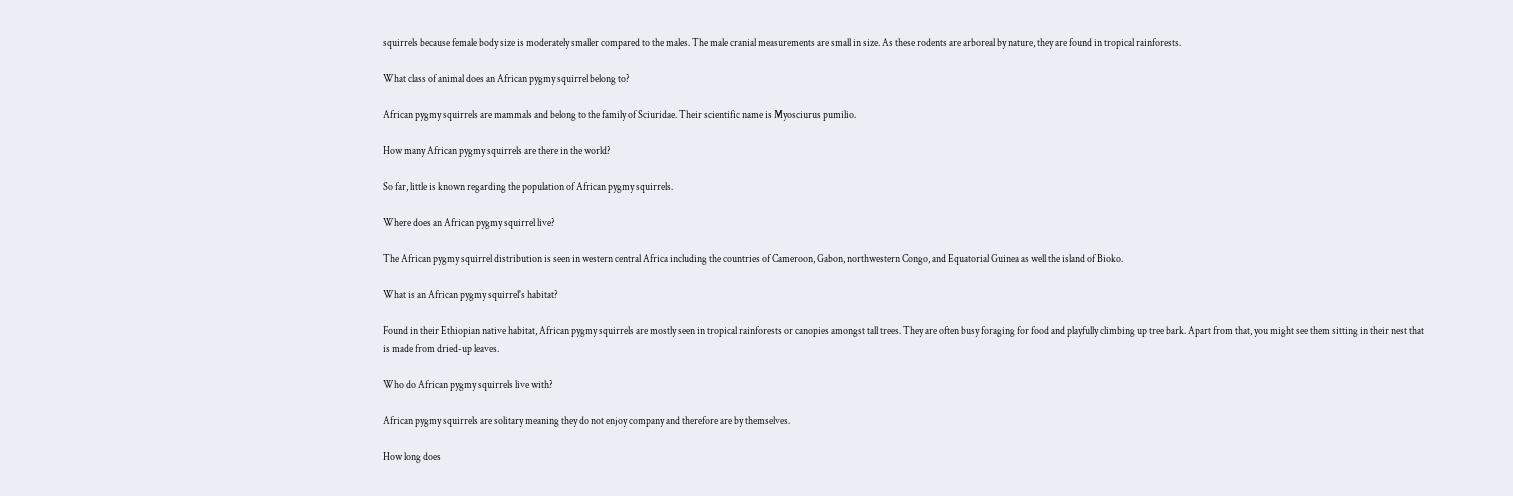squirrels because female body size is moderately smaller compared to the males. The male cranial measurements are small in size. As these rodents are arboreal by nature, they are found in tropical rainforests.

What class of animal does an African pygmy squirrel belong to?

African pygmy squirrels are mammals and belong to the family of Sciuridae. Their scientific name is Myosciurus pumilio.

How many African pygmy squirrels are there in the world?

So far, little is known regarding the population of African pygmy squirrels.

Where does an African pygmy squirrel live?

The African pygmy squirrel distribution is seen in western central Africa including the countries of Cameroon, Gabon, northwestern Congo, and Equatorial Guinea as well the island of Bioko.

What is an African pygmy squirrel's habitat?

Found in their Ethiopian native habitat, African pygmy squirrels are mostly seen in tropical rainforests or canopies amongst tall trees. They are often busy foraging for food and playfully climbing up tree bark. Apart from that, you might see them sitting in their nest that is made from dried-up leaves.

Who do African pygmy squirrels live with?

African pygmy squirrels are solitary meaning they do not enjoy company and therefore are by themselves.

How long does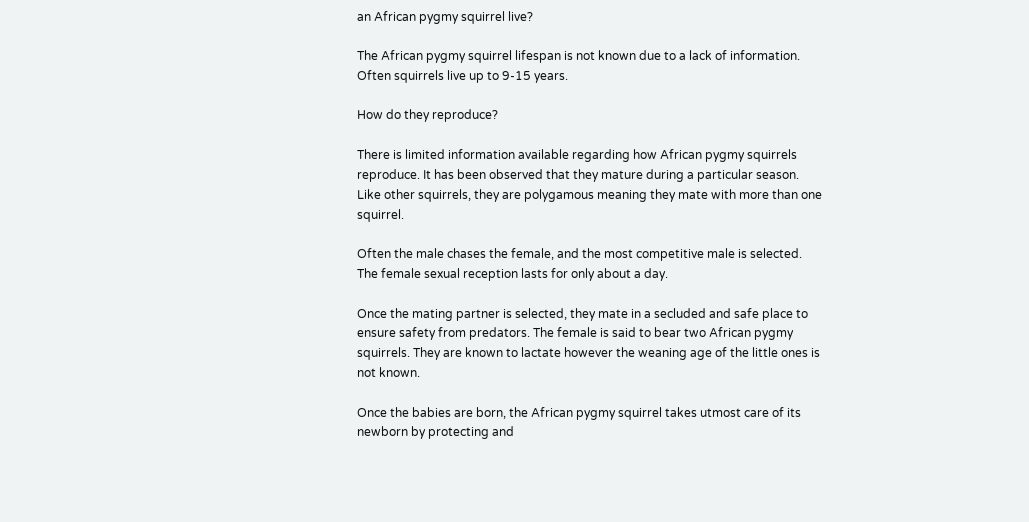an African pygmy squirrel live?

The African pygmy squirrel lifespan is not known due to a lack of information. Often squirrels live up to 9-15 years.

How do they reproduce?

There is limited information available regarding how African pygmy squirrels reproduce. It has been observed that they mature during a particular season. Like other squirrels, they are polygamous meaning they mate with more than one squirrel.

Often the male chases the female, and the most competitive male is selected. The female sexual reception lasts for only about a day.

Once the mating partner is selected, they mate in a secluded and safe place to ensure safety from predators. The female is said to bear two African pygmy squirrels. They are known to lactate however the weaning age of the little ones is not known.

Once the babies are born, the African pygmy squirrel takes utmost care of its newborn by protecting and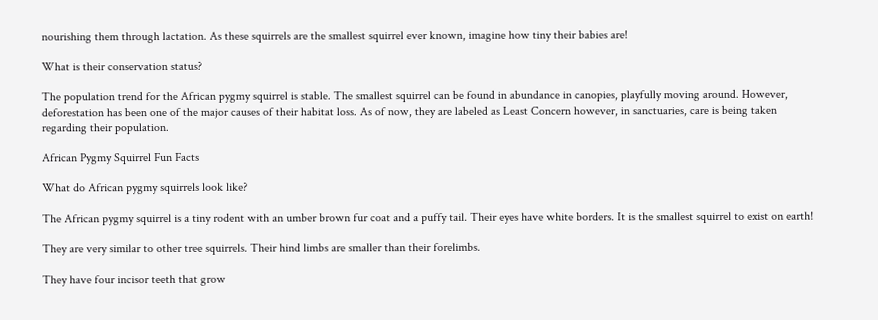nourishing them through lactation. As these squirrels are the smallest squirrel ever known, imagine how tiny their babies are!

What is their conservation status?

The population trend for the African pygmy squirrel is stable. The smallest squirrel can be found in abundance in canopies, playfully moving around. However, deforestation has been one of the major causes of their habitat loss. As of now, they are labeled as Least Concern however, in sanctuaries, care is being taken regarding their population.

African Pygmy Squirrel Fun Facts

What do African pygmy squirrels look like?

The African pygmy squirrel is a tiny rodent with an umber brown fur coat and a puffy tail. Their eyes have white borders. It is the smallest squirrel to exist on earth!

They are very similar to other tree squirrels. Their hind limbs are smaller than their forelimbs.

They have four incisor teeth that grow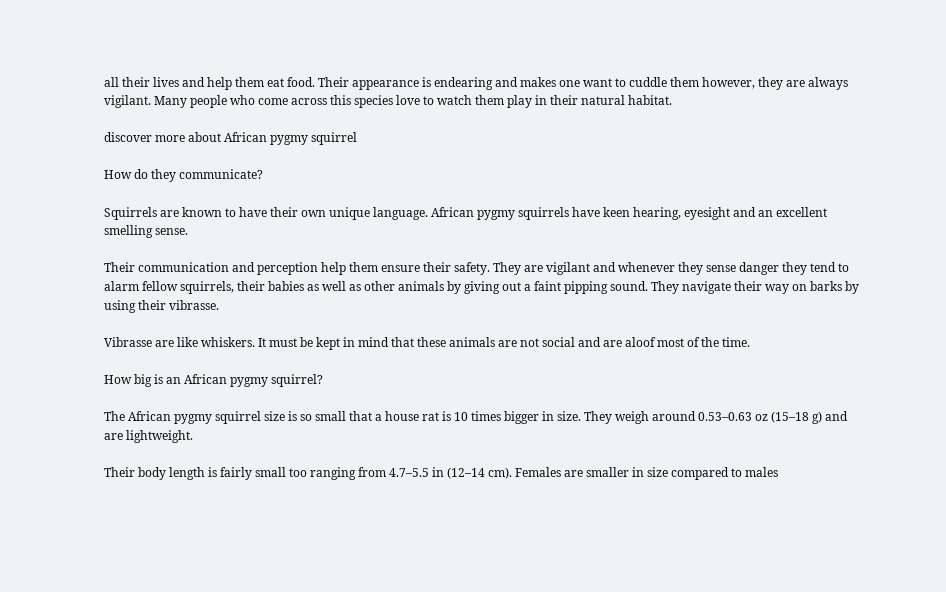all their lives and help them eat food. Their appearance is endearing and makes one want to cuddle them however, they are always vigilant. Many people who come across this species love to watch them play in their natural habitat.

discover more about African pygmy squirrel

How do they communicate?

Squirrels are known to have their own unique language. African pygmy squirrels have keen hearing, eyesight and an excellent smelling sense.

Their communication and perception help them ensure their safety. They are vigilant and whenever they sense danger they tend to alarm fellow squirrels, their babies as well as other animals by giving out a faint pipping sound. They navigate their way on barks by using their vibrasse.

Vibrasse are like whiskers. It must be kept in mind that these animals are not social and are aloof most of the time.

How big is an African pygmy squirrel?

The African pygmy squirrel size is so small that a house rat is 10 times bigger in size. They weigh around 0.53–0.63 oz (15–18 g) and are lightweight.

Their body length is fairly small too ranging from 4.7–5.5 in (12–14 cm). Females are smaller in size compared to males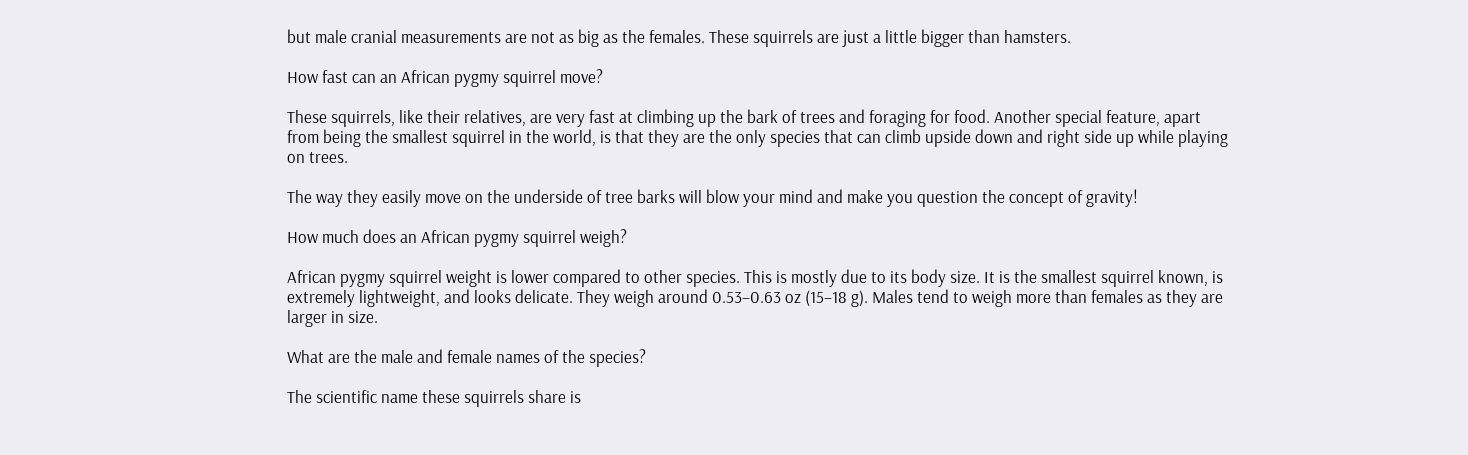but male cranial measurements are not as big as the females. These squirrels are just a little bigger than hamsters.

How fast can an African pygmy squirrel move?

These squirrels, like their relatives, are very fast at climbing up the bark of trees and foraging for food. Another special feature, apart from being the smallest squirrel in the world, is that they are the only species that can climb upside down and right side up while playing on trees.

The way they easily move on the underside of tree barks will blow your mind and make you question the concept of gravity!

How much does an African pygmy squirrel weigh?

African pygmy squirrel weight is lower compared to other species. This is mostly due to its body size. It is the smallest squirrel known, is extremely lightweight, and looks delicate. They weigh around 0.53–0.63 oz (15–18 g). Males tend to weigh more than females as they are larger in size.

What are the male and female names of the species?

The scientific name these squirrels share is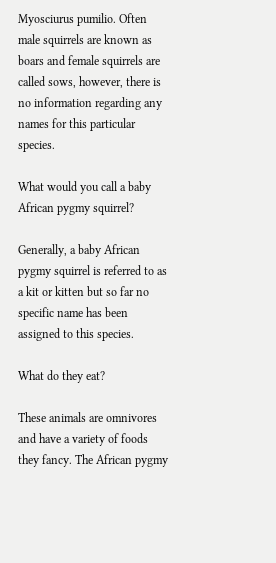Myosciurus pumilio. Often male squirrels are known as boars and female squirrels are called sows, however, there is no information regarding any names for this particular species.

What would you call a baby African pygmy squirrel?

Generally, a baby African pygmy squirrel is referred to as a kit or kitten but so far no specific name has been assigned to this species.

What do they eat?

These animals are omnivores and have a variety of foods they fancy. The African pygmy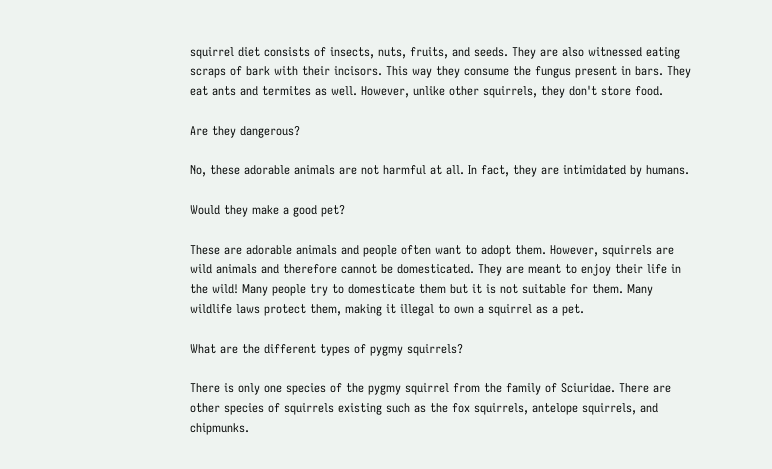squirrel diet consists of insects, nuts, fruits, and seeds. They are also witnessed eating scraps of bark with their incisors. This way they consume the fungus present in bars. They eat ants and termites as well. However, unlike other squirrels, they don't store food.

Are they dangerous?

No, these adorable animals are not harmful at all. In fact, they are intimidated by humans.

Would they make a good pet?

These are adorable animals and people often want to adopt them. However, squirrels are wild animals and therefore cannot be domesticated. They are meant to enjoy their life in the wild! Many people try to domesticate them but it is not suitable for them. Many wildlife laws protect them, making it illegal to own a squirrel as a pet.

What are the different types of pygmy squirrels?

There is only one species of the pygmy squirrel from the family of Sciuridae. There are other species of squirrels existing such as the fox squirrels, antelope squirrels, and chipmunks.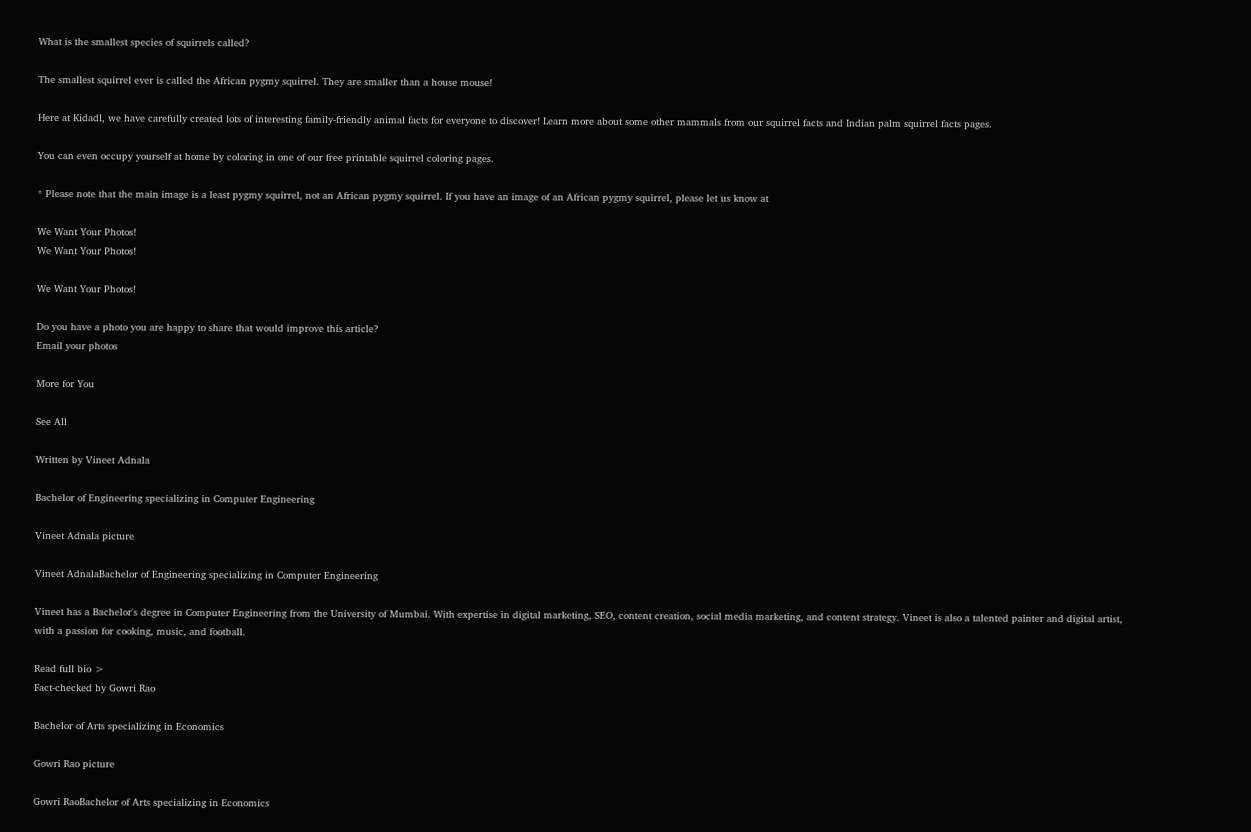What is the smallest species of squirrels called?

The smallest squirrel ever is called the African pygmy squirrel. They are smaller than a house mouse!

Here at Kidadl, we have carefully created lots of interesting family-friendly animal facts for everyone to discover! Learn more about some other mammals from our squirrel facts and Indian palm squirrel facts pages.

You can even occupy yourself at home by coloring in one of our free printable squirrel coloring pages.

* Please note that the main image is a least pygmy squirrel, not an African pygmy squirrel. If you have an image of an African pygmy squirrel, please let us know at

We Want Your Photos!
We Want Your Photos!

We Want Your Photos!

Do you have a photo you are happy to share that would improve this article?
Email your photos

More for You

See All

Written by Vineet Adnala

Bachelor of Engineering specializing in Computer Engineering

Vineet Adnala picture

Vineet AdnalaBachelor of Engineering specializing in Computer Engineering

Vineet has a Bachelor's degree in Computer Engineering from the University of Mumbai. With expertise in digital marketing, SEO, content creation, social media marketing, and content strategy. Vineet is also a talented painter and digital artist, with a passion for cooking, music, and football.

Read full bio >
Fact-checked by Gowri Rao

Bachelor of Arts specializing in Economics

Gowri Rao picture

Gowri RaoBachelor of Arts specializing in Economics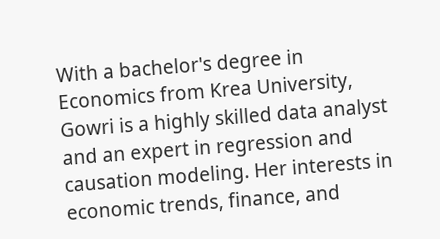With a bachelor's degree in Economics from Krea University, Gowri is a highly skilled data analyst and an expert in regression and causation modeling. Her interests in economic trends, finance, and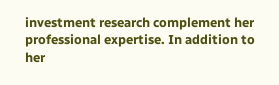investment research complement her professional expertise. In addition to her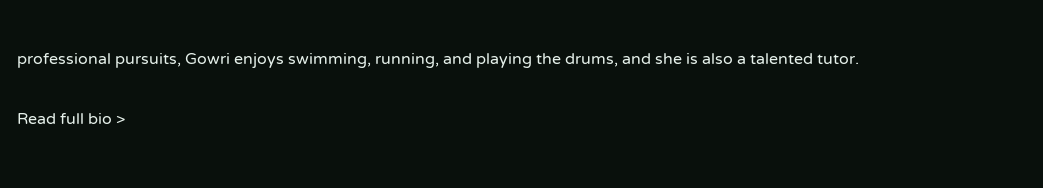professional pursuits, Gowri enjoys swimming, running, and playing the drums, and she is also a talented tutor.

Read full bio >